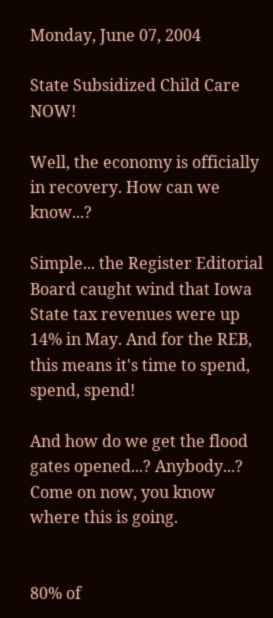Monday, June 07, 2004

State Subsidized Child Care NOW!

Well, the economy is officially in recovery. How can we know...?

Simple... the Register Editorial Board caught wind that Iowa State tax revenues were up 14% in May. And for the REB, this means it's time to spend, spend, spend!

And how do we get the flood gates opened...? Anybody...? Come on now, you know where this is going.


80% of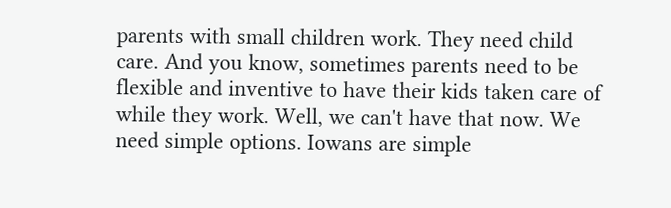parents with small children work. They need child care. And you know, sometimes parents need to be flexible and inventive to have their kids taken care of while they work. Well, we can't have that now. We need simple options. Iowans are simple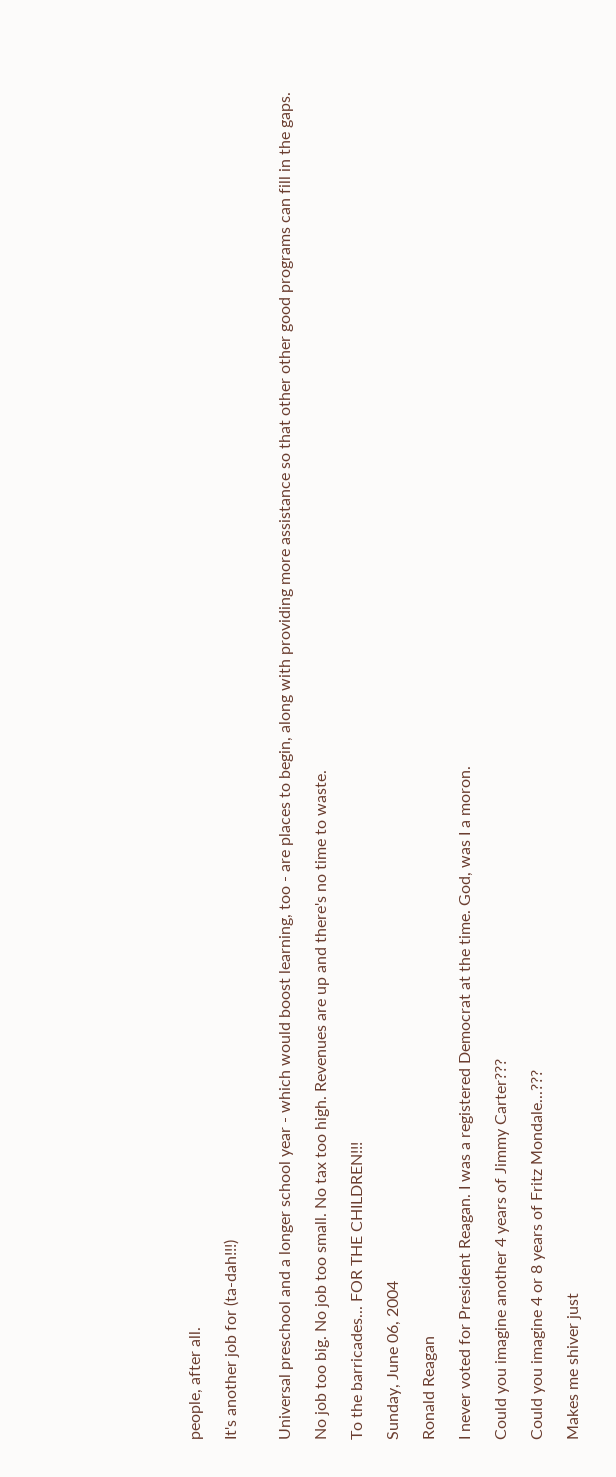people, after all.

It's another job for (ta-dah!!!)


Universal preschool and a longer school year - which would boost learning, too - are places to begin, along with providing more assistance so that other other good programs can fill in the gaps.

No job too big. No job too small. No tax too high. Revenues are up and there's no time to waste.

To the barricades... FOR THE CHILDREN!!!

Sunday, June 06, 2004

Ronald Reagan

I never voted for President Reagan. I was a registered Democrat at the time. God, was I a moron.

Could you imagine another 4 years of Jimmy Carter???

Could you imagine 4 or 8 years of Fritz Mondale...???

Makes me shiver just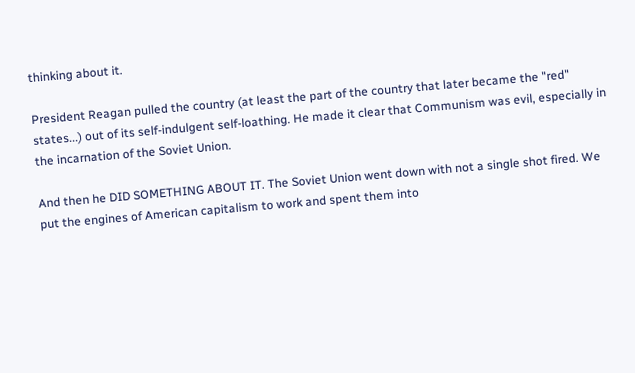thinking about it.

President Reagan pulled the country (at least the part of the country that later became the "red" states...) out of its self-indulgent self-loathing. He made it clear that Communism was evil, especially in the incarnation of the Soviet Union.

And then he DID SOMETHING ABOUT IT. The Soviet Union went down with not a single shot fired. We put the engines of American capitalism to work and spent them into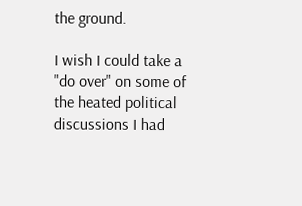the ground.

I wish I could take a "do over" on some of the heated political discussions I had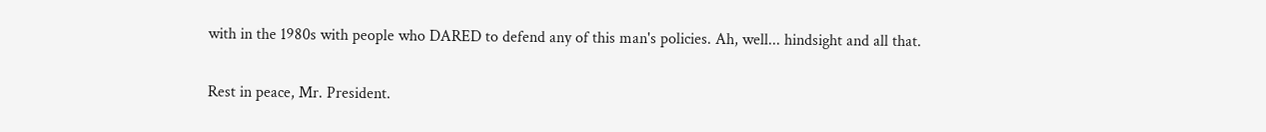with in the 1980s with people who DARED to defend any of this man's policies. Ah, well... hindsight and all that.

Rest in peace, Mr. President.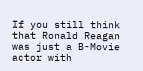If you still think that Ronald Reagan was just a B-Movie actor with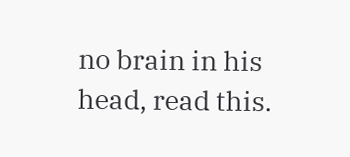no brain in his head, read this.